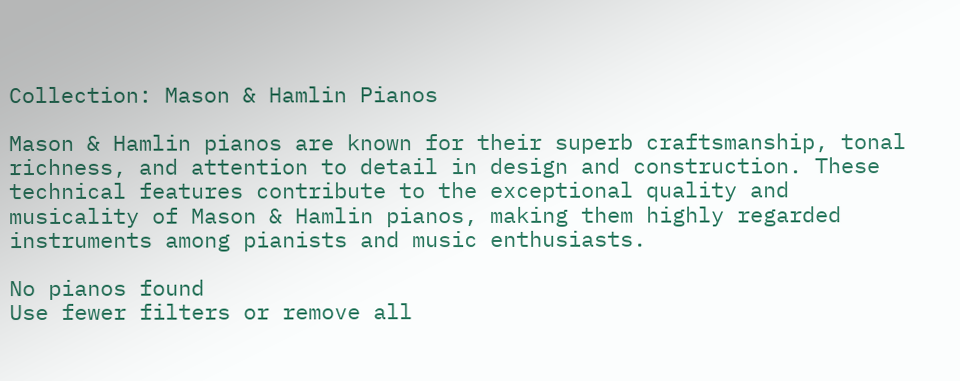Collection: Mason & Hamlin Pianos

Mason & Hamlin pianos are known for their superb craftsmanship, tonal richness, and attention to detail in design and construction. These technical features contribute to the exceptional quality and musicality of Mason & Hamlin pianos, making them highly regarded instruments among pianists and music enthusiasts.

No pianos found
Use fewer filters or remove all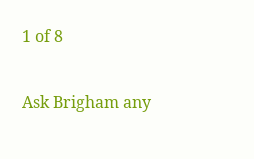1 of 8

Ask Brigham any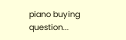piano buying question...